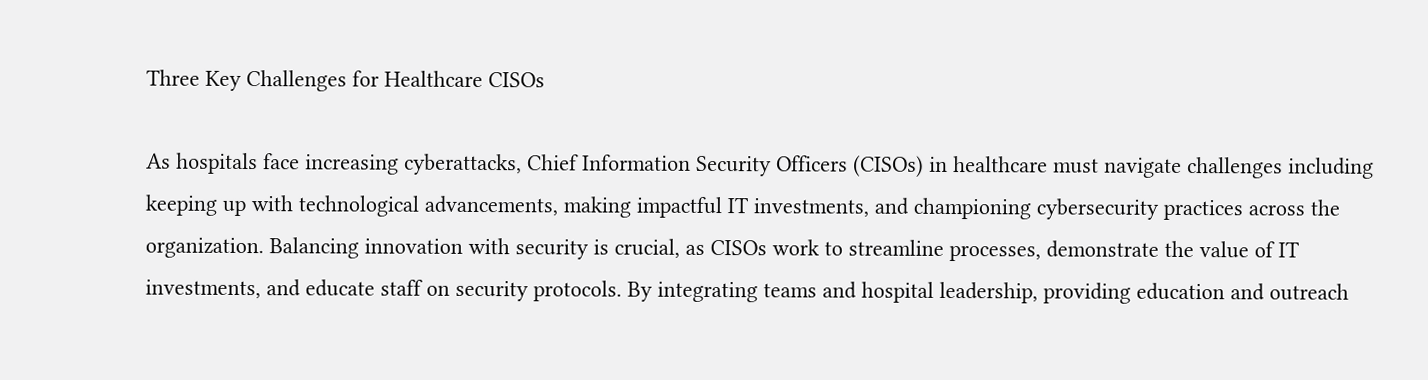Three Key Challenges for Healthcare CISOs

As hospitals face increasing cyberattacks, Chief Information Security Officers (CISOs) in healthcare must navigate challenges including keeping up with technological advancements, making impactful IT investments, and championing cybersecurity practices across the organization. Balancing innovation with security is crucial, as CISOs work to streamline processes, demonstrate the value of IT investments, and educate staff on security protocols. By integrating teams and hospital leadership, providing education and outreach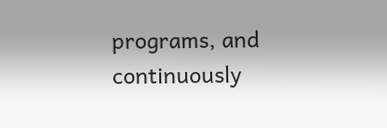programs, and continuously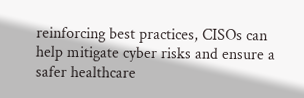reinforcing best practices, CISOs can help mitigate cyber risks and ensure a safer healthcare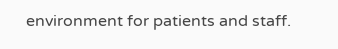environment for patients and staff.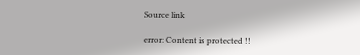Source link

error: Content is protected !!